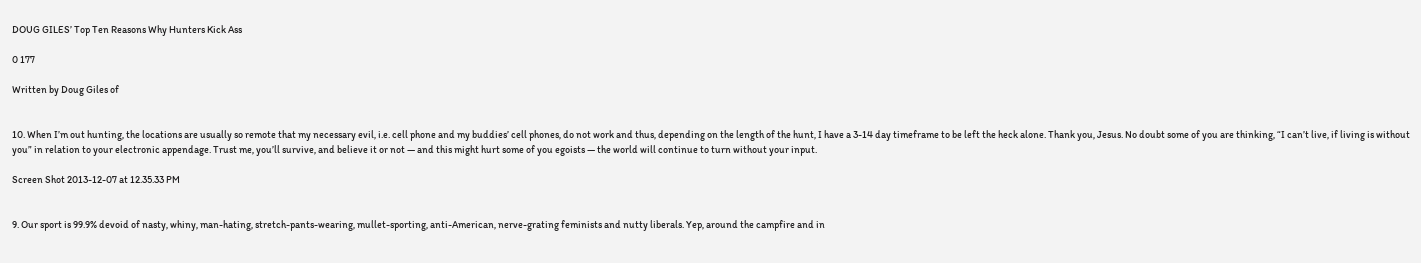DOUG GILES’ Top Ten Reasons Why Hunters Kick Ass

0 177

Written by Doug Giles of


10. When I’m out hunting, the locations are usually so remote that my necessary evil, i.e. cell phone and my buddies’ cell phones, do not work and thus, depending on the length of the hunt, I have a 3-14 day timeframe to be left the heck alone. Thank you, Jesus. No doubt some of you are thinking, “I can’t live, if living is without you” in relation to your electronic appendage. Trust me, you’ll survive, and believe it or not — and this might hurt some of you egoists — the world will continue to turn without your input.

Screen Shot 2013-12-07 at 12.35.33 PM


9. Our sport is 99.9% devoid of nasty, whiny, man-hating, stretch-pants-wearing, mullet-sporting, anti-American, nerve-grating feminists and nutty liberals. Yep, around the campfire and in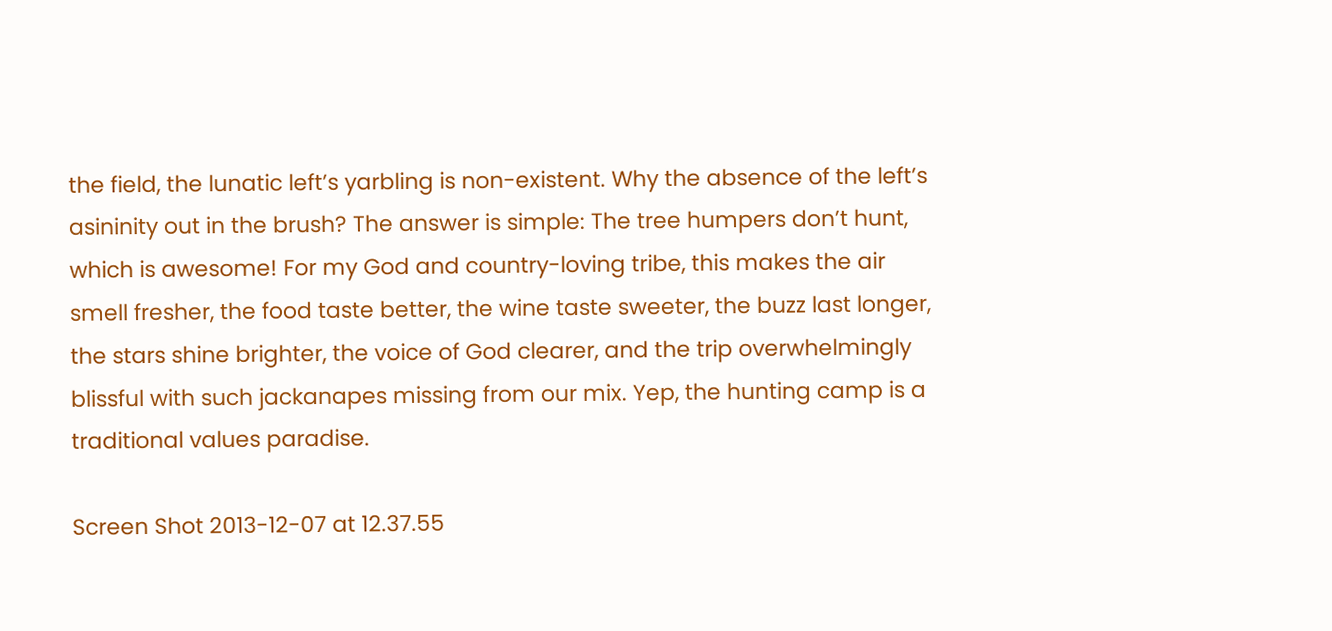the field, the lunatic left’s yarbling is non-existent. Why the absence of the left’s asininity out in the brush? The answer is simple: The tree humpers don’t hunt, which is awesome! For my God and country-loving tribe, this makes the air smell fresher, the food taste better, the wine taste sweeter, the buzz last longer, the stars shine brighter, the voice of God clearer, and the trip overwhelmingly blissful with such jackanapes missing from our mix. Yep, the hunting camp is a traditional values paradise.

Screen Shot 2013-12-07 at 12.37.55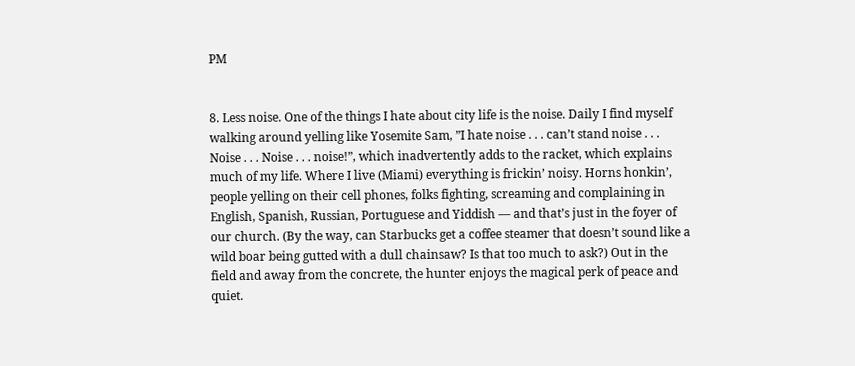PM


8. Less noise. One of the things I hate about city life is the noise. Daily I find myself walking around yelling like Yosemite Sam, ”I hate noise . . . can’t stand noise . . . Noise . . . Noise . . . noise!”, which inadvertently adds to the racket, which explains much of my life. Where I live (Miami) everything is frickin’ noisy. Horns honkin’, people yelling on their cell phones, folks fighting, screaming and complaining in English, Spanish, Russian, Portuguese and Yiddish — and that’s just in the foyer of our church. (By the way, can Starbucks get a coffee steamer that doesn’t sound like a wild boar being gutted with a dull chainsaw? Is that too much to ask?) Out in the field and away from the concrete, the hunter enjoys the magical perk of peace and quiet.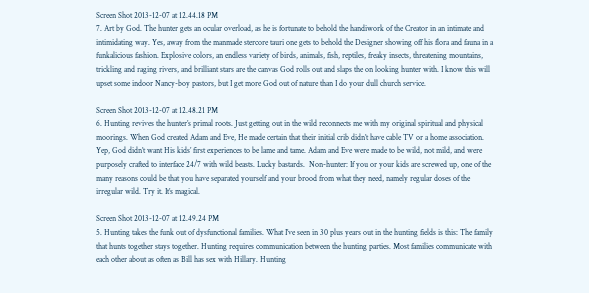Screen Shot 2013-12-07 at 12.44.18 PM
7. Art by God. The hunter gets an ocular overload, as he is fortunate to behold the handiwork of the Creator in an intimate and intimidating way. Yes, away from the manmade stercore tauri one gets to behold the Designer showing off his flora and fauna in a funkalicious fashion. Explosive colors, an endless variety of birds, animals, fish, reptiles, freaky insects, threatening mountains, trickling and raging rivers, and brilliant stars are the canvas God rolls out and slaps the on looking hunter with. I know this will upset some indoor Nancy-boy pastors, but I get more God out of nature than I do your dull church service.

Screen Shot 2013-12-07 at 12.48.21 PM
6. Hunting revives the hunter’s primal roots. Just getting out in the wild reconnects me with my original spiritual and physical moorings. When God created Adam and Eve, He made certain that their initial crib didn’t have cable TV or a home association. Yep, God didn’t want His kids’ first experiences to be lame and tame. Adam and Eve were made to be wild, not mild, and were purposely crafted to interface 24/7 with wild beasts. Lucky bastards.  Non-hunter: If you or your kids are screwed up, one of the many reasons could be that you have separated yourself and your brood from what they need, namely regular doses of the irregular wild. Try it. It’s magical.

Screen Shot 2013-12-07 at 12.49.24 PM
5. Hunting takes the funk out of dysfunctional families. What I’ve seen in 30 plus years out in the hunting fields is this: The family that hunts together stays together. Hunting requires communication between the hunting parties. Most families communicate with each other about as often as Bill has sex with Hillary. Hunting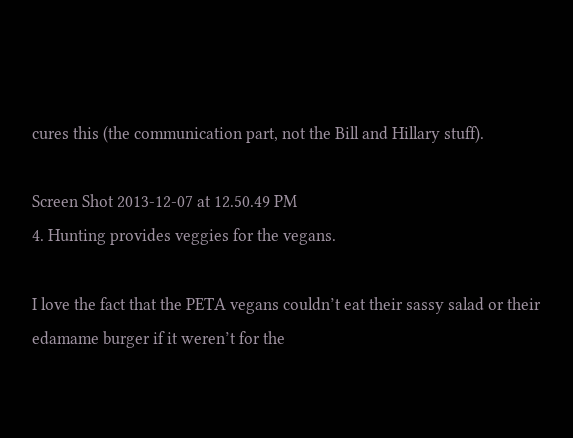cures this (the communication part, not the Bill and Hillary stuff).

Screen Shot 2013-12-07 at 12.50.49 PM
4. Hunting provides veggies for the vegans.

I love the fact that the PETA vegans couldn’t eat their sassy salad or their edamame burger if it weren’t for the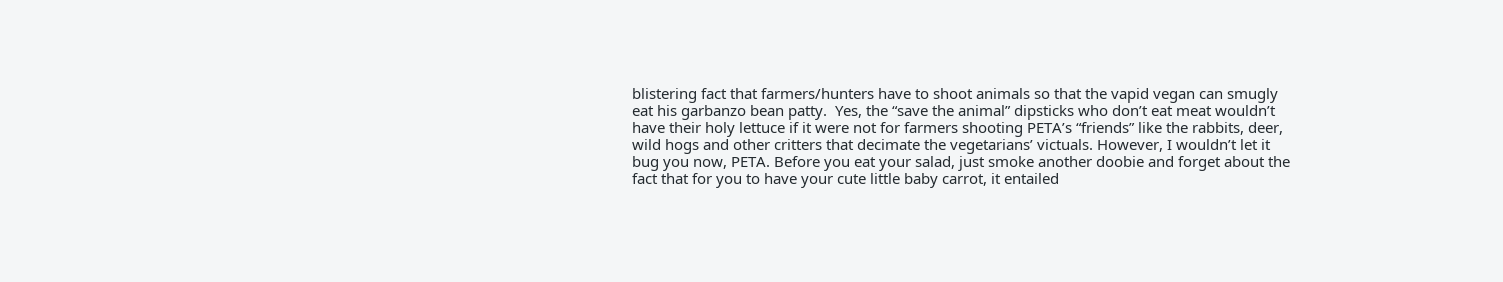blistering fact that farmers/hunters have to shoot animals so that the vapid vegan can smugly eat his garbanzo bean patty.  Yes, the “save the animal” dipsticks who don’t eat meat wouldn’t have their holy lettuce if it were not for farmers shooting PETA’s “friends” like the rabbits, deer, wild hogs and other critters that decimate the vegetarians’ victuals. However, I wouldn’t let it bug you now, PETA. Before you eat your salad, just smoke another doobie and forget about the fact that for you to have your cute little baby carrot, it entailed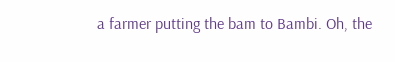a farmer putting the bam to Bambi. Oh, the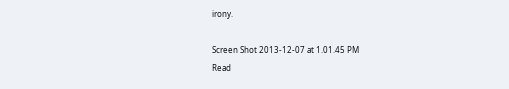irony.

Screen Shot 2013-12-07 at 1.01.45 PM
Read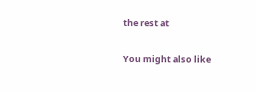the rest at

You might also like